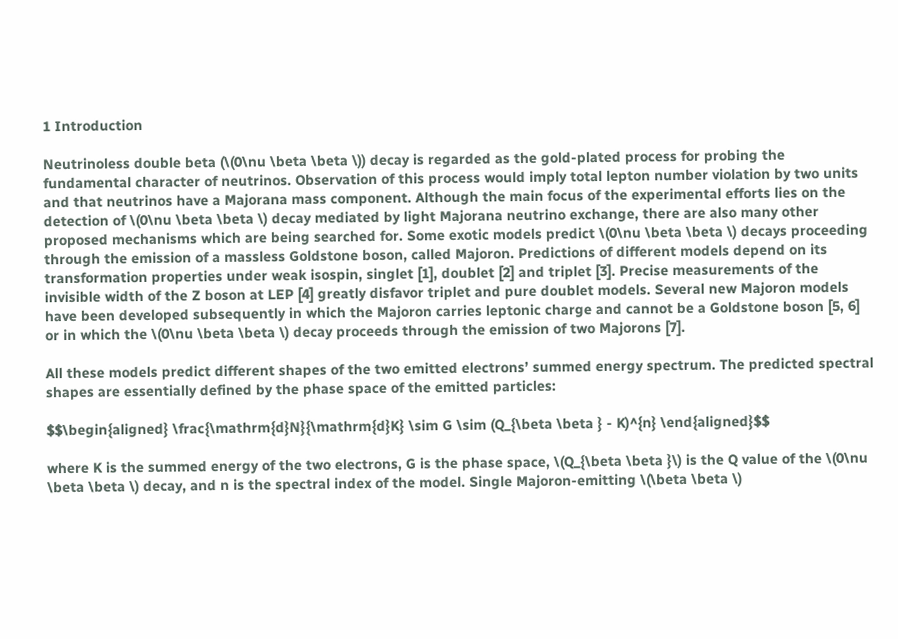1 Introduction

Neutrinoless double beta (\(0\nu \beta \beta \)) decay is regarded as the gold-plated process for probing the fundamental character of neutrinos. Observation of this process would imply total lepton number violation by two units and that neutrinos have a Majorana mass component. Although the main focus of the experimental efforts lies on the detection of \(0\nu \beta \beta \) decay mediated by light Majorana neutrino exchange, there are also many other proposed mechanisms which are being searched for. Some exotic models predict \(0\nu \beta \beta \) decays proceeding through the emission of a massless Goldstone boson, called Majoron. Predictions of different models depend on its transformation properties under weak isospin, singlet [1], doublet [2] and triplet [3]. Precise measurements of the invisible width of the Z boson at LEP [4] greatly disfavor triplet and pure doublet models. Several new Majoron models have been developed subsequently in which the Majoron carries leptonic charge and cannot be a Goldstone boson [5, 6] or in which the \(0\nu \beta \beta \) decay proceeds through the emission of two Majorons [7].

All these models predict different shapes of the two emitted electrons’ summed energy spectrum. The predicted spectral shapes are essentially defined by the phase space of the emitted particles:

$$\begin{aligned} \frac{\mathrm{d}N}{\mathrm{d}K} \sim G \sim (Q_{\beta \beta } - K)^{n} \end{aligned}$$

where K is the summed energy of the two electrons, G is the phase space, \(Q_{\beta \beta }\) is the Q value of the \(0\nu \beta \beta \) decay, and n is the spectral index of the model. Single Majoron-emitting \(\beta \beta \)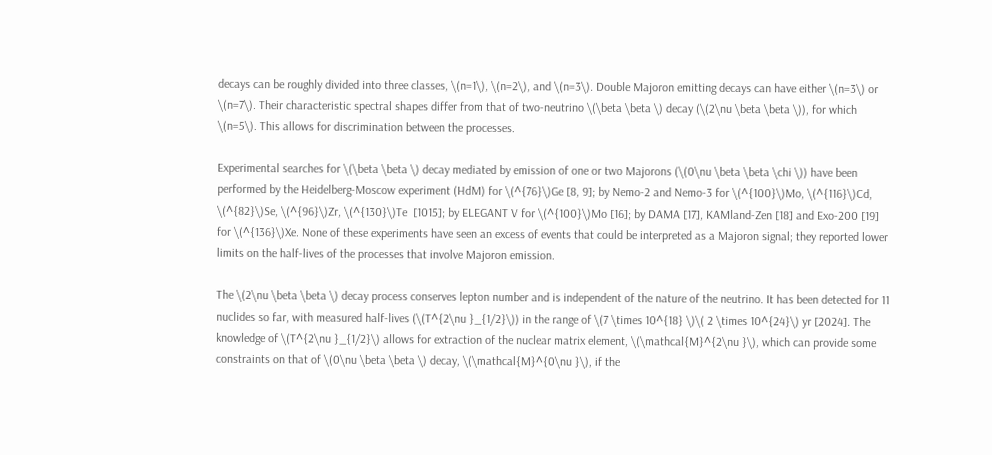decays can be roughly divided into three classes, \(n=1\), \(n=2\), and \(n=3\). Double Majoron emitting decays can have either \(n=3\) or \(n=7\). Their characteristic spectral shapes differ from that of two-neutrino \(\beta \beta \) decay (\(2\nu \beta \beta \)), for which \(n=5\). This allows for discrimination between the processes.

Experimental searches for \(\beta \beta \) decay mediated by emission of one or two Majorons (\(0\nu \beta \beta \chi \)) have been performed by the Heidelberg-Moscow experiment (HdM) for \(^{76}\)Ge [8, 9]; by Nemo-2 and Nemo-3 for \(^{100}\)Mo, \(^{116}\)Cd, \(^{82}\)Se, \(^{96}\)Zr, \(^{130}\)Te  [1015]; by ELEGANT V for \(^{100}\)Mo [16]; by DAMA [17], KAMland-Zen [18] and Exo-200 [19] for \(^{136}\)Xe. None of these experiments have seen an excess of events that could be interpreted as a Majoron signal; they reported lower limits on the half-lives of the processes that involve Majoron emission.

The \(2\nu \beta \beta \) decay process conserves lepton number and is independent of the nature of the neutrino. It has been detected for 11 nuclides so far, with measured half-lives (\(T^{2\nu }_{1/2}\)) in the range of \(7 \times 10^{18} \)\( 2 \times 10^{24}\) yr [2024]. The knowledge of \(T^{2\nu }_{1/2}\) allows for extraction of the nuclear matrix element, \(\mathcal{M}^{2\nu }\), which can provide some constraints on that of \(0\nu \beta \beta \) decay, \(\mathcal{M}^{0\nu }\), if the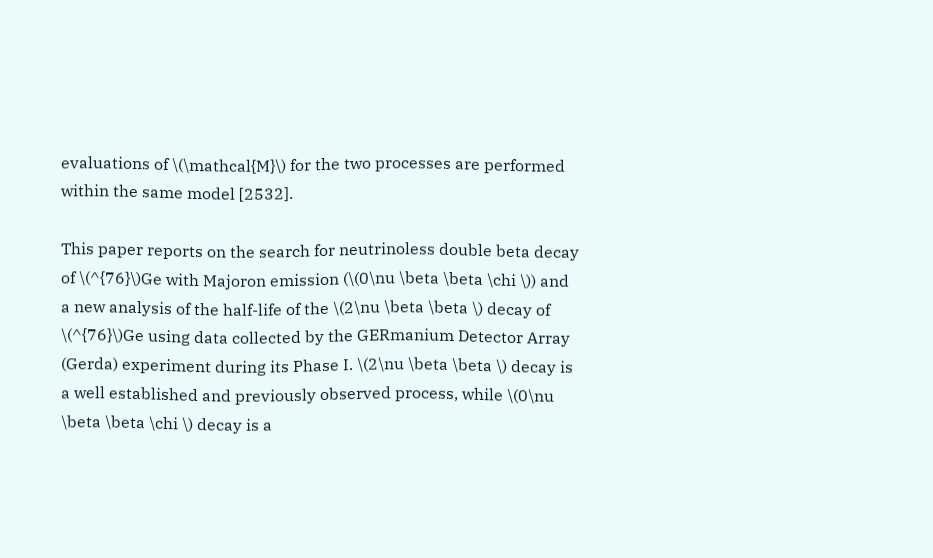evaluations of \(\mathcal{M}\) for the two processes are performed within the same model [2532].

This paper reports on the search for neutrinoless double beta decay of \(^{76}\)Ge with Majoron emission (\(0\nu \beta \beta \chi \)) and a new analysis of the half-life of the \(2\nu \beta \beta \) decay of \(^{76}\)Ge using data collected by the GERmanium Detector Array (Gerda) experiment during its Phase I. \(2\nu \beta \beta \) decay is a well established and previously observed process, while \(0\nu \beta \beta \chi \) decay is a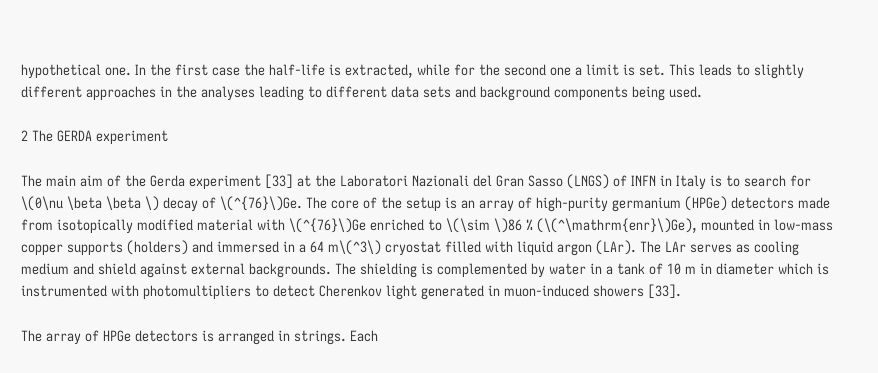hypothetical one. In the first case the half-life is extracted, while for the second one a limit is set. This leads to slightly different approaches in the analyses leading to different data sets and background components being used.

2 The GERDA experiment

The main aim of the Gerda experiment [33] at the Laboratori Nazionali del Gran Sasso (LNGS) of INFN in Italy is to search for \(0\nu \beta \beta \) decay of \(^{76}\)Ge. The core of the setup is an array of high-purity germanium (HPGe) detectors made from isotopically modified material with \(^{76}\)Ge enriched to \(\sim \)86 % (\(^\mathrm{enr}\)Ge), mounted in low-mass copper supports (holders) and immersed in a 64 m\(^3\) cryostat filled with liquid argon (LAr). The LAr serves as cooling medium and shield against external backgrounds. The shielding is complemented by water in a tank of 10 m in diameter which is instrumented with photomultipliers to detect Cherenkov light generated in muon-induced showers [33].

The array of HPGe detectors is arranged in strings. Each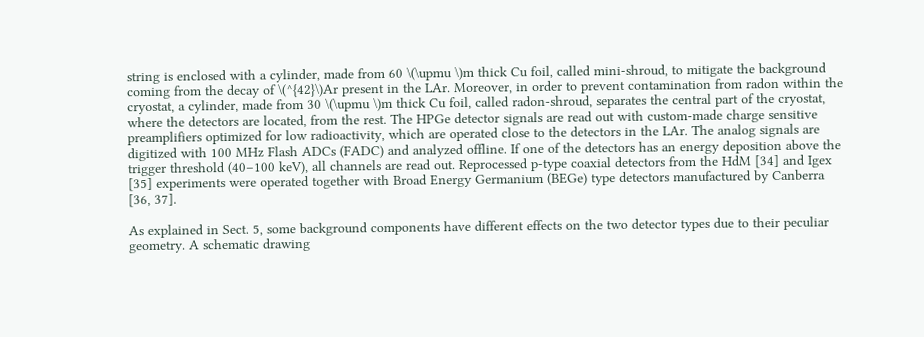string is enclosed with a cylinder, made from 60 \(\upmu \)m thick Cu foil, called mini-shroud, to mitigate the background coming from the decay of \(^{42}\)Ar present in the LAr. Moreover, in order to prevent contamination from radon within the cryostat, a cylinder, made from 30 \(\upmu \)m thick Cu foil, called radon-shroud, separates the central part of the cryostat, where the detectors are located, from the rest. The HPGe detector signals are read out with custom-made charge sensitive preamplifiers optimized for low radioactivity, which are operated close to the detectors in the LAr. The analog signals are digitized with 100 MHz Flash ADCs (FADC) and analyzed offline. If one of the detectors has an energy deposition above the trigger threshold (40–100 keV), all channels are read out. Reprocessed p-type coaxial detectors from the HdM [34] and Igex [35] experiments were operated together with Broad Energy Germanium (BEGe) type detectors manufactured by Canberra [36, 37].

As explained in Sect. 5, some background components have different effects on the two detector types due to their peculiar geometry. A schematic drawing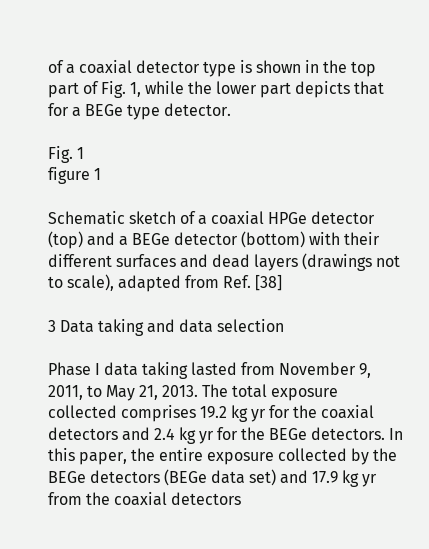of a coaxial detector type is shown in the top part of Fig. 1, while the lower part depicts that for a BEGe type detector.

Fig. 1
figure 1

Schematic sketch of a coaxial HPGe detector (top) and a BEGe detector (bottom) with their different surfaces and dead layers (drawings not to scale), adapted from Ref. [38]

3 Data taking and data selection

Phase I data taking lasted from November 9, 2011, to May 21, 2013. The total exposure collected comprises 19.2 kg yr for the coaxial detectors and 2.4 kg yr for the BEGe detectors. In this paper, the entire exposure collected by the BEGe detectors (BEGe data set) and 17.9 kg yr from the coaxial detectors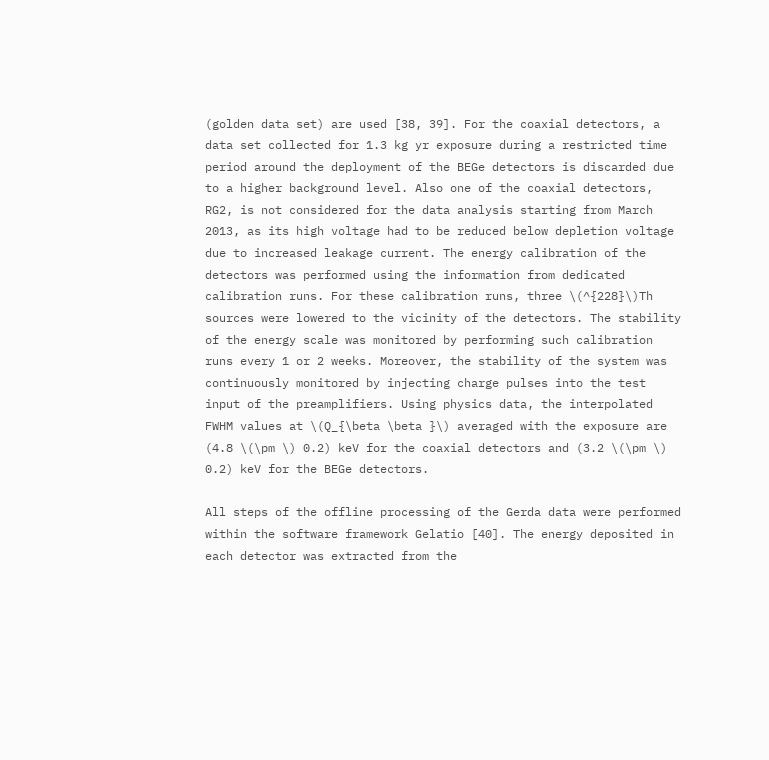(golden data set) are used [38, 39]. For the coaxial detectors, a data set collected for 1.3 kg yr exposure during a restricted time period around the deployment of the BEGe detectors is discarded due to a higher background level. Also one of the coaxial detectors, RG2, is not considered for the data analysis starting from March 2013, as its high voltage had to be reduced below depletion voltage due to increased leakage current. The energy calibration of the detectors was performed using the information from dedicated calibration runs. For these calibration runs, three \(^{228}\)Th sources were lowered to the vicinity of the detectors. The stability of the energy scale was monitored by performing such calibration runs every 1 or 2 weeks. Moreover, the stability of the system was continuously monitored by injecting charge pulses into the test input of the preamplifiers. Using physics data, the interpolated FWHM values at \(Q_{\beta \beta }\) averaged with the exposure are (4.8 \(\pm \) 0.2) keV for the coaxial detectors and (3.2 \(\pm \) 0.2) keV for the BEGe detectors.

All steps of the offline processing of the Gerda data were performed within the software framework Gelatio [40]. The energy deposited in each detector was extracted from the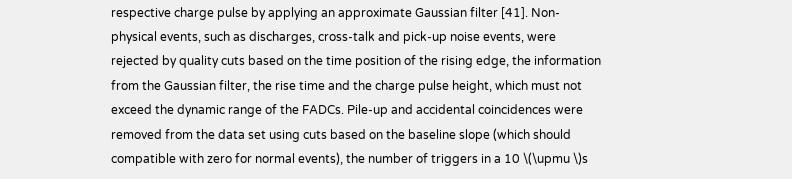respective charge pulse by applying an approximate Gaussian filter [41]. Non-physical events, such as discharges, cross-talk and pick-up noise events, were rejected by quality cuts based on the time position of the rising edge, the information from the Gaussian filter, the rise time and the charge pulse height, which must not exceed the dynamic range of the FADCs. Pile-up and accidental coincidences were removed from the data set using cuts based on the baseline slope (which should compatible with zero for normal events), the number of triggers in a 10 \(\upmu \)s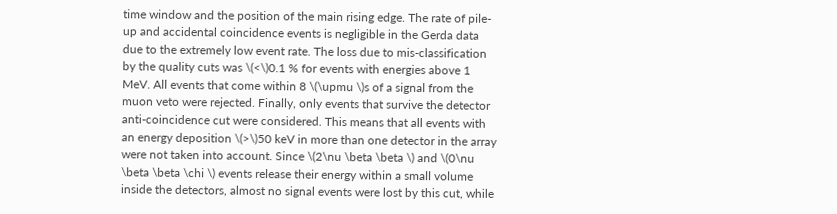time window and the position of the main rising edge. The rate of pile-up and accidental coincidence events is negligible in the Gerda data due to the extremely low event rate. The loss due to mis-classification by the quality cuts was \(<\)0.1 % for events with energies above 1 MeV. All events that come within 8 \(\upmu \)s of a signal from the muon veto were rejected. Finally, only events that survive the detector anti-coincidence cut were considered. This means that all events with an energy deposition \(>\)50 keV in more than one detector in the array were not taken into account. Since \(2\nu \beta \beta \) and \(0\nu \beta \beta \chi \) events release their energy within a small volume inside the detectors, almost no signal events were lost by this cut, while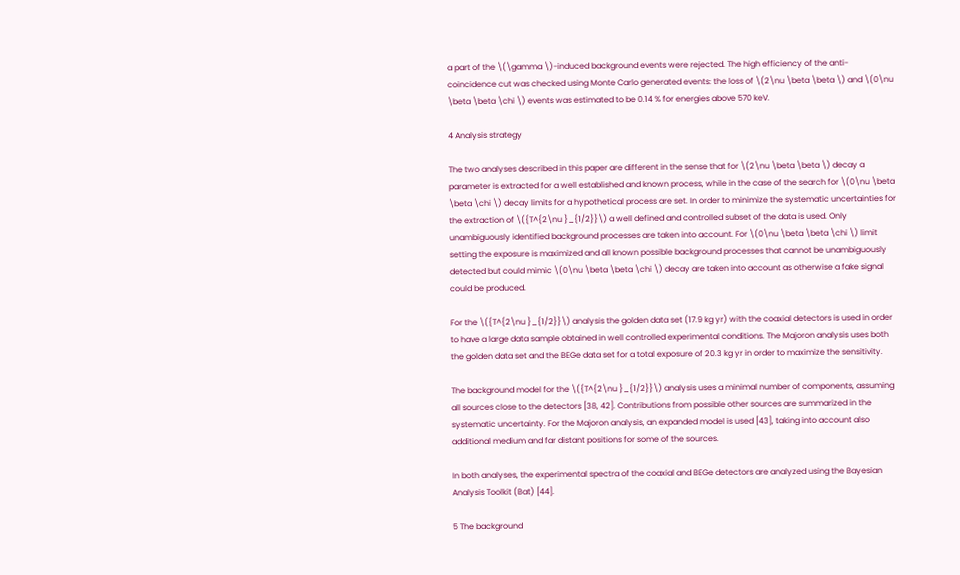a part of the \(\gamma \)-induced background events were rejected. The high efficiency of the anti-coincidence cut was checked using Monte Carlo generated events: the loss of \(2\nu \beta \beta \) and \(0\nu \beta \beta \chi \) events was estimated to be 0.14 % for energies above 570 keV.

4 Analysis strategy

The two analyses described in this paper are different in the sense that for \(2\nu \beta \beta \) decay a parameter is extracted for a well established and known process, while in the case of the search for \(0\nu \beta \beta \chi \) decay limits for a hypothetical process are set. In order to minimize the systematic uncertainties for the extraction of \({T^{2\nu }_{1/2}}\) a well defined and controlled subset of the data is used. Only unambiguously identified background processes are taken into account. For \(0\nu \beta \beta \chi \) limit setting the exposure is maximized and all known possible background processes that cannot be unambiguously detected but could mimic \(0\nu \beta \beta \chi \) decay are taken into account as otherwise a fake signal could be produced.

For the \({T^{2\nu }_{1/2}}\) analysis the golden data set (17.9 kg yr) with the coaxial detectors is used in order to have a large data sample obtained in well controlled experimental conditions. The Majoron analysis uses both the golden data set and the BEGe data set for a total exposure of 20.3 kg yr in order to maximize the sensitivity.

The background model for the \({T^{2\nu }_{1/2}}\) analysis uses a minimal number of components, assuming all sources close to the detectors [38, 42]. Contributions from possible other sources are summarized in the systematic uncertainty. For the Majoron analysis, an expanded model is used [43], taking into account also additional medium and far distant positions for some of the sources.

In both analyses, the experimental spectra of the coaxial and BEGe detectors are analyzed using the Bayesian Analysis Toolkit (Bat) [44].

5 The background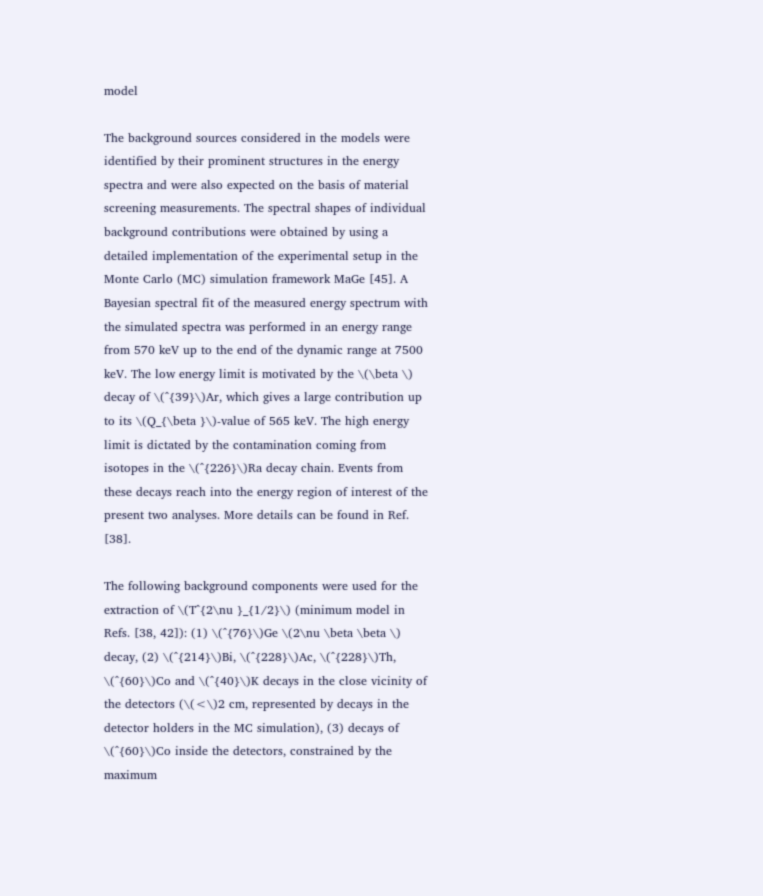model

The background sources considered in the models were identified by their prominent structures in the energy spectra and were also expected on the basis of material screening measurements. The spectral shapes of individual background contributions were obtained by using a detailed implementation of the experimental setup in the Monte Carlo (MC) simulation framework MaGe [45]. A Bayesian spectral fit of the measured energy spectrum with the simulated spectra was performed in an energy range from 570 keV up to the end of the dynamic range at 7500 keV. The low energy limit is motivated by the \(\beta \) decay of \(^{39}\)Ar, which gives a large contribution up to its \(Q_{\beta }\)-value of 565 keV. The high energy limit is dictated by the contamination coming from isotopes in the \(^{226}\)Ra decay chain. Events from these decays reach into the energy region of interest of the present two analyses. More details can be found in Ref. [38].

The following background components were used for the extraction of \(T^{2\nu }_{1/2}\) (minimum model in Refs. [38, 42]): (1) \(^{76}\)Ge \(2\nu \beta \beta \) decay, (2) \(^{214}\)Bi, \(^{228}\)Ac, \(^{228}\)Th, \(^{60}\)Co and \(^{40}\)K decays in the close vicinity of the detectors (\(<\)2 cm, represented by decays in the detector holders in the MC simulation), (3) decays of \(^{60}\)Co inside the detectors, constrained by the maximum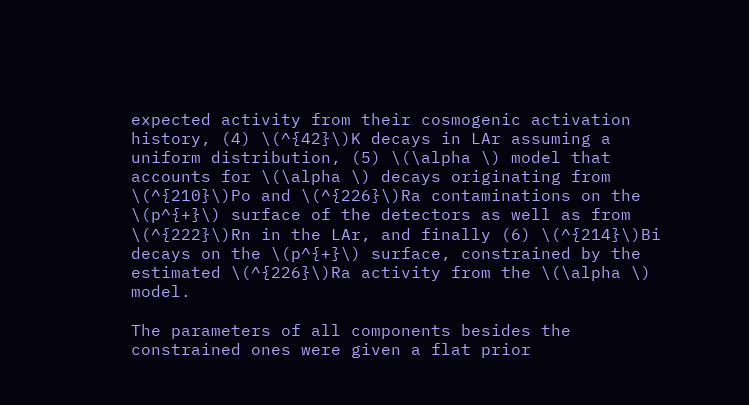expected activity from their cosmogenic activation history, (4) \(^{42}\)K decays in LAr assuming a uniform distribution, (5) \(\alpha \) model that accounts for \(\alpha \) decays originating from \(^{210}\)Po and \(^{226}\)Ra contaminations on the \(p^{+}\) surface of the detectors as well as from \(^{222}\)Rn in the LAr, and finally (6) \(^{214}\)Bi decays on the \(p^{+}\) surface, constrained by the estimated \(^{226}\)Ra activity from the \(\alpha \) model.

The parameters of all components besides the constrained ones were given a flat prior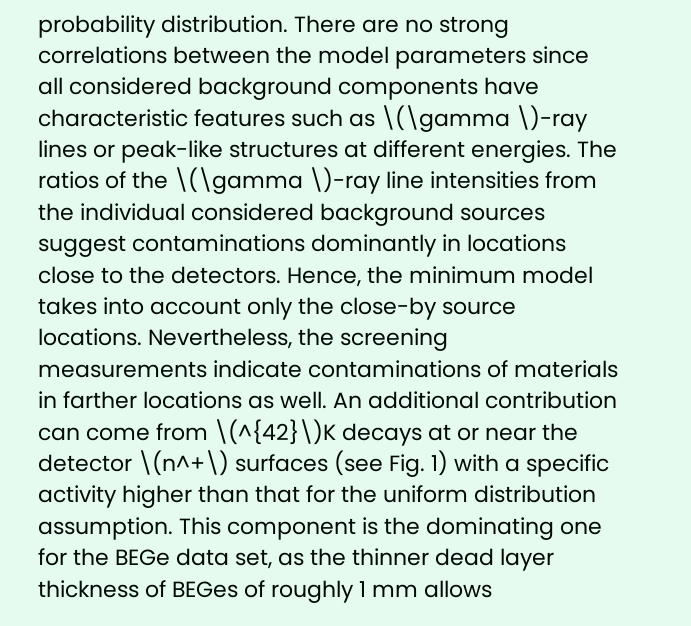probability distribution. There are no strong correlations between the model parameters since all considered background components have characteristic features such as \(\gamma \)-ray lines or peak-like structures at different energies. The ratios of the \(\gamma \)-ray line intensities from the individual considered background sources suggest contaminations dominantly in locations close to the detectors. Hence, the minimum model takes into account only the close-by source locations. Nevertheless, the screening measurements indicate contaminations of materials in farther locations as well. An additional contribution can come from \(^{42}\)K decays at or near the detector \(n^+\) surfaces (see Fig. 1) with a specific activity higher than that for the uniform distribution assumption. This component is the dominating one for the BEGe data set, as the thinner dead layer thickness of BEGes of roughly 1 mm allows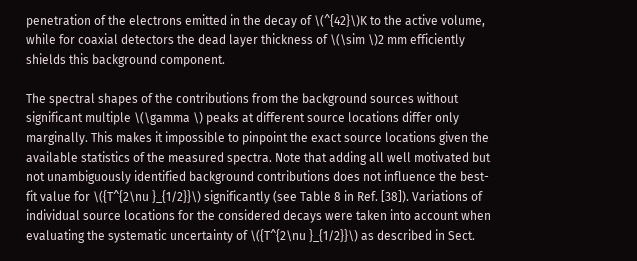penetration of the electrons emitted in the decay of \(^{42}\)K to the active volume, while for coaxial detectors the dead layer thickness of \(\sim \)2 mm efficiently shields this background component.

The spectral shapes of the contributions from the background sources without significant multiple \(\gamma \) peaks at different source locations differ only marginally. This makes it impossible to pinpoint the exact source locations given the available statistics of the measured spectra. Note that adding all well motivated but not unambiguously identified background contributions does not influence the best-fit value for \({T^{2\nu }_{1/2}}\) significantly (see Table 8 in Ref. [38]). Variations of individual source locations for the considered decays were taken into account when evaluating the systematic uncertainty of \({T^{2\nu }_{1/2}}\) as described in Sect.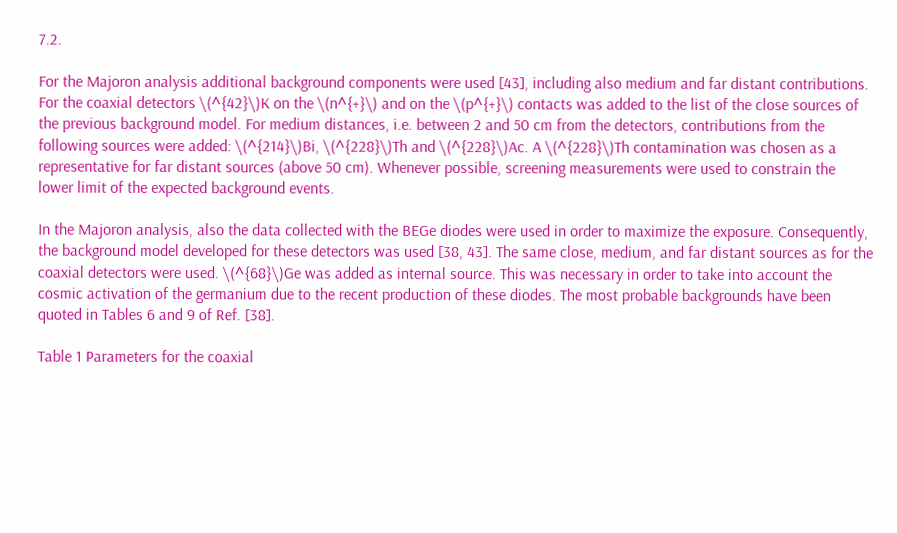7.2.

For the Majoron analysis additional background components were used [43], including also medium and far distant contributions. For the coaxial detectors \(^{42}\)K on the \(n^{+}\) and on the \(p^{+}\) contacts was added to the list of the close sources of the previous background model. For medium distances, i.e. between 2 and 50 cm from the detectors, contributions from the following sources were added: \(^{214}\)Bi, \(^{228}\)Th and \(^{228}\)Ac. A \(^{228}\)Th contamination was chosen as a representative for far distant sources (above 50 cm). Whenever possible, screening measurements were used to constrain the lower limit of the expected background events.

In the Majoron analysis, also the data collected with the BEGe diodes were used in order to maximize the exposure. Consequently, the background model developed for these detectors was used [38, 43]. The same close, medium, and far distant sources as for the coaxial detectors were used. \(^{68}\)Ge was added as internal source. This was necessary in order to take into account the cosmic activation of the germanium due to the recent production of these diodes. The most probable backgrounds have been quoted in Tables 6 and 9 of Ref. [38].

Table 1 Parameters for the coaxial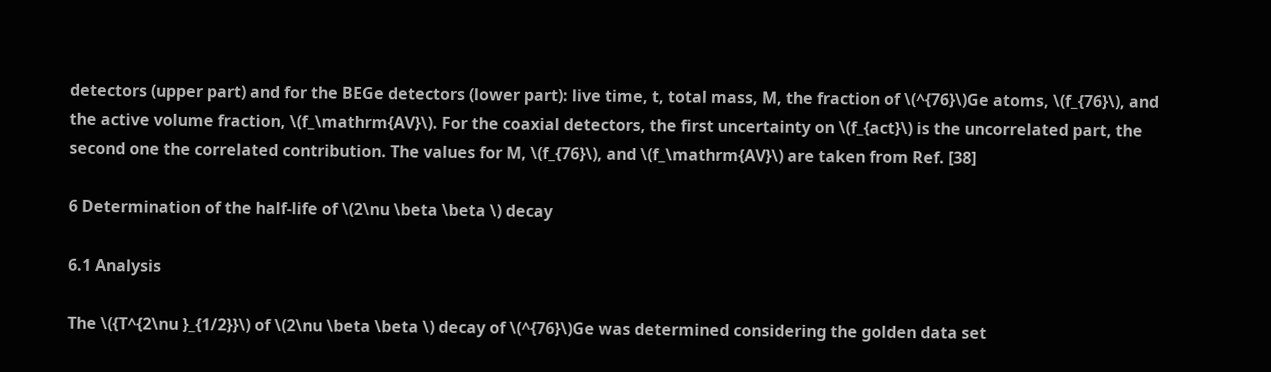detectors (upper part) and for the BEGe detectors (lower part): live time, t, total mass, M, the fraction of \(^{76}\)Ge atoms, \(f_{76}\), and the active volume fraction, \(f_\mathrm{AV}\). For the coaxial detectors, the first uncertainty on \(f_{act}\) is the uncorrelated part, the second one the correlated contribution. The values for M, \(f_{76}\), and \(f_\mathrm{AV}\) are taken from Ref. [38]

6 Determination of the half-life of \(2\nu \beta \beta \) decay

6.1 Analysis

The \({T^{2\nu }_{1/2}}\) of \(2\nu \beta \beta \) decay of \(^{76}\)Ge was determined considering the golden data set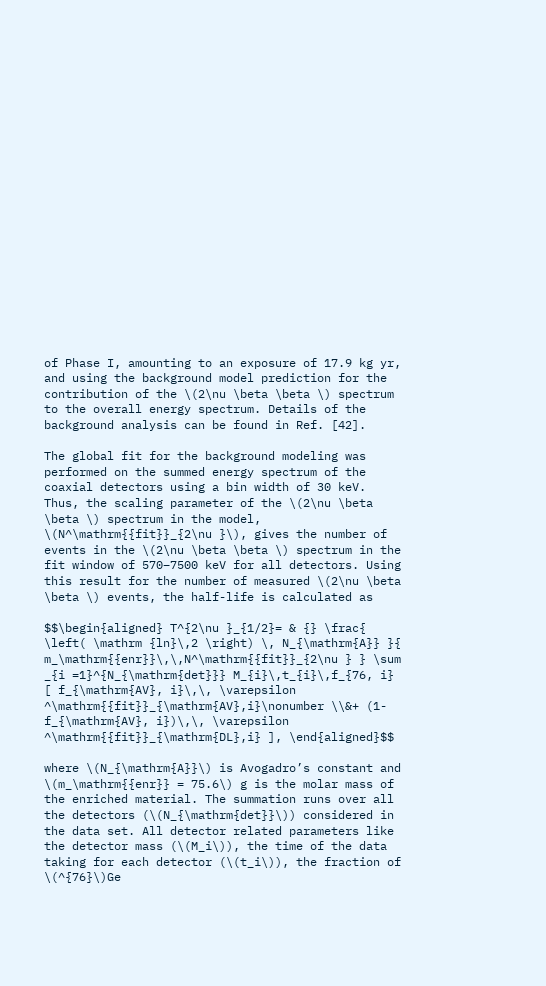of Phase I, amounting to an exposure of 17.9 kg yr, and using the background model prediction for the contribution of the \(2\nu \beta \beta \) spectrum to the overall energy spectrum. Details of the background analysis can be found in Ref. [42].

The global fit for the background modeling was performed on the summed energy spectrum of the coaxial detectors using a bin width of 30 keV. Thus, the scaling parameter of the \(2\nu \beta \beta \) spectrum in the model, \(N^\mathrm{{fit}}_{2\nu }\), gives the number of events in the \(2\nu \beta \beta \) spectrum in the fit window of 570–7500 keV for all detectors. Using this result for the number of measured \(2\nu \beta \beta \) events, the half-life is calculated as

$$\begin{aligned} T^{2\nu }_{1/2}= & {} \frac{ \left( \mathrm {ln}\,2 \right) \, N_{\mathrm{A}} }{ m_\mathrm{{enr}}\,\,N^\mathrm{{fit}}_{2\nu } } \sum _{i =1}^{N_{\mathrm{det}}} M_{i}\,t_{i}\,f_{76, i} [ f_{\mathrm{AV}, i}\,\, \varepsilon ^\mathrm{{fit}}_{\mathrm{AV},i}\nonumber \\&+ (1-f_{\mathrm{AV}, i})\,\, \varepsilon ^\mathrm{{fit}}_{\mathrm{DL},i} ], \end{aligned}$$

where \(N_{\mathrm{A}}\) is Avogadro’s constant and \(m_\mathrm{{enr}} = 75.6\) g is the molar mass of the enriched material. The summation runs over all the detectors (\(N_{\mathrm{det}}\)) considered in the data set. All detector related parameters like the detector mass (\(M_i\)), the time of the data taking for each detector (\(t_i\)), the fraction of \(^{76}\)Ge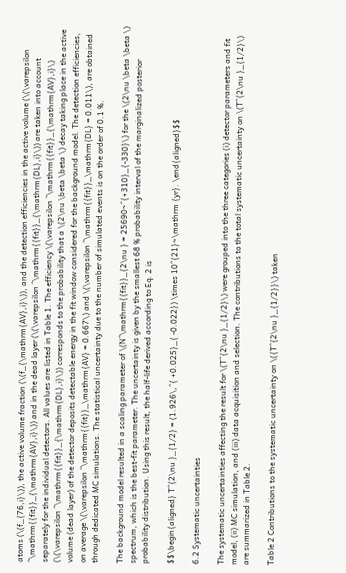atoms (\(f_{76,i}\)), the active volume fraction (\(f_{\mathrm{AV},i}\)), and the detection efficiencies in the active volume (\(\varepsilon ^\mathrm{{fit}}_{\mathrm{AV},i}\)) and in the dead layer (\(\varepsilon ^\mathrm{{fit}}_{\mathrm{DL},i}\)) are taken into account separately for the individual detectors. All values are listed in Table 1. The efficiency \(\varepsilon ^\mathrm{{fit}}_{\mathrm{AV},i}\) (\(\varepsilon ^\mathrm{{fit}}_{\mathrm{DL},i}\)) corresponds to the probability that a \(2\nu \beta \beta \) decay taking place in the active volume (dead layer) of the detector deposits detectable energy in the fit window considered for the background model. The detection efficiencies, on average \(\varepsilon ^\mathrm{{fit}}_\mathrm{AV} = 0.667\) and \(\varepsilon ^\mathrm{{fit}}_\mathrm{DL} = 0.011\), are obtained through dedicated MC simulations. The statistical uncertainty due to the number of simulated events is on the order of 0.1 %.

The background model resulted in a scaling parameter of \(N^\mathrm{{fit}}_{2\nu } = 25690~^{+310}_{-330}\) for the \(2\nu \beta \beta \) spectrum, which is the best-fit parameter. The uncertainty is given by the smallest 68 % probability interval of the marginalized posterior probability distribution. Using this result, the half-life derived according to Eq. 2 is

$$\begin{aligned} T^{2\nu }_{1/2} = (1.926\,^{ +0.025}_{ -0.022}) \times 10^{21}~\mathrm {yr}. \end{aligned}$$

6.2 Systematic uncertainties

The systematic uncertainties affecting the result for \(T^{2\nu }_{1/2}\) were grouped into the three categories (i) detector parameters and fit model, (ii) MC simulation, and (iii) data acquisition and selection. The contributions to the total systematic uncertainty on \(T^{2\nu }_{1/2}\) are summarized in Table 2.

Table 2 Contributions to the systematic uncertainty on \({T^{2\nu }_{1/2}}\) taken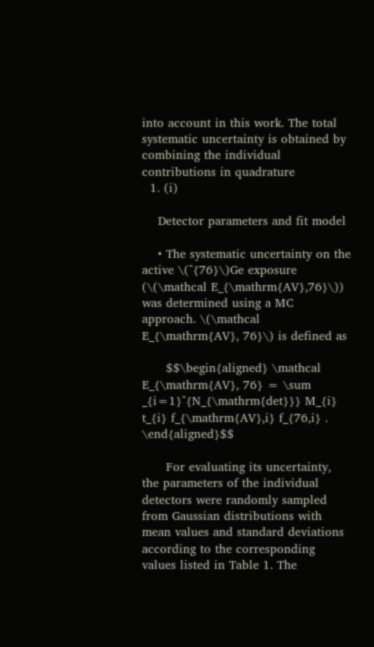into account in this work. The total systematic uncertainty is obtained by combining the individual contributions in quadrature
  1. (i)

    Detector parameters and fit model

    • The systematic uncertainty on the active \(^{76}\)Ge exposure (\(\mathcal E_{\mathrm{AV},76}\)) was determined using a MC approach. \(\mathcal E_{\mathrm{AV}, 76}\) is defined as

      $$\begin{aligned} \mathcal E_{\mathrm{AV}, 76} = \sum _{i=1}^{N_{\mathrm{det}}} M_{i} t_{i} f_{\mathrm{AV},i} f_{76,i} . \end{aligned}$$

      For evaluating its uncertainty, the parameters of the individual detectors were randomly sampled from Gaussian distributions with mean values and standard deviations according to the corresponding values listed in Table 1. The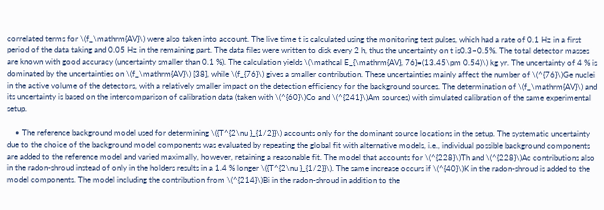correlated terms for \(f_\mathrm{AV}\) were also taken into account. The live time t is calculated using the monitoring test pulses, which had a rate of 0.1 Hz in a first period of the data taking and 0.05 Hz in the remaining part. The data files were written to disk every 2 h, thus the uncertainty on t is0.3–0.5%. The total detector masses are known with good accuracy (uncertainty smaller than 0.1 %). The calculation yields \(\mathcal E_{\mathrm{AV}, 76}=(13.45\pm 0.54)\) kg yr. The uncertainty of 4 % is dominated by the uncertainties on \(f_\mathrm{AV}\) [38], while \(f_{76}\) gives a smaller contribution. These uncertainties mainly affect the number of \(^{76}\)Ge nuclei in the active volume of the detectors, with a relatively smaller impact on the detection efficiency for the background sources. The determination of \(f_\mathrm{AV}\) and its uncertainty is based on the intercomparison of calibration data (taken with \(^{60}\)Co and \(^{241}\)Am sources) with simulated calibration of the same experimental setup.

    • The reference background model used for determining \({T^{2\nu }_{1/2}}\) accounts only for the dominant source locations in the setup. The systematic uncertainty due to the choice of the background model components was evaluated by repeating the global fit with alternative models, i.e., individual possible background components are added to the reference model and varied maximally, however, retaining a reasonable fit. The model that accounts for \(^{228}\)Th and \(^{228}\)Ac contributions also in the radon-shroud instead of only in the holders results in a 1.4 % longer \({T^{2\nu }_{1/2}}\). The same increase occurs if \(^{40}\)K in the radon-shroud is added to the model components. The model including the contribution from \(^{214}\)Bi in the radon-shroud in addition to the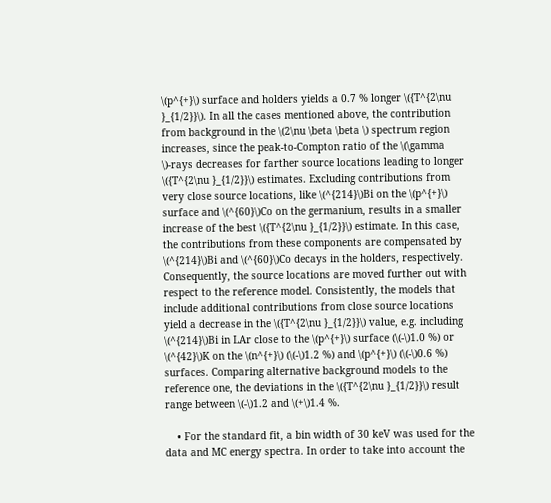\(p^{+}\) surface and holders yields a 0.7 % longer \({T^{2\nu }_{1/2}}\). In all the cases mentioned above, the contribution from background in the \(2\nu \beta \beta \) spectrum region increases, since the peak-to-Compton ratio of the \(\gamma \)-rays decreases for farther source locations leading to longer \({T^{2\nu }_{1/2}}\) estimates. Excluding contributions from very close source locations, like \(^{214}\)Bi on the \(p^{+}\) surface and \(^{60}\)Co on the germanium, results in a smaller increase of the best \({T^{2\nu }_{1/2}}\) estimate. In this case, the contributions from these components are compensated by \(^{214}\)Bi and \(^{60}\)Co decays in the holders, respectively. Consequently, the source locations are moved further out with respect to the reference model. Consistently, the models that include additional contributions from close source locations yield a decrease in the \({T^{2\nu }_{1/2}}\) value, e.g. including \(^{214}\)Bi in LAr close to the \(p^{+}\) surface (\(-\)1.0 %) or \(^{42}\)K on the \(n^{+}\) (\(-\)1.2 %) and \(p^{+}\) (\(-\)0.6 %) surfaces. Comparing alternative background models to the reference one, the deviations in the \({T^{2\nu }_{1/2}}\) result range between \(-\)1.2 and \(+\)1.4 %.

    • For the standard fit, a bin width of 30 keV was used for the data and MC energy spectra. In order to take into account the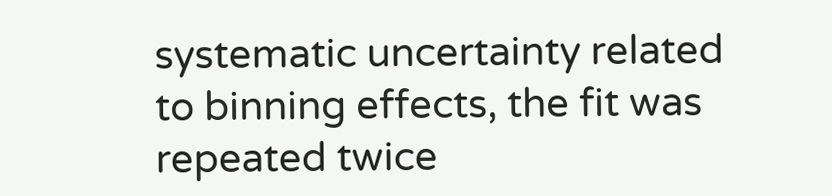systematic uncertainty related to binning effects, the fit was repeated twice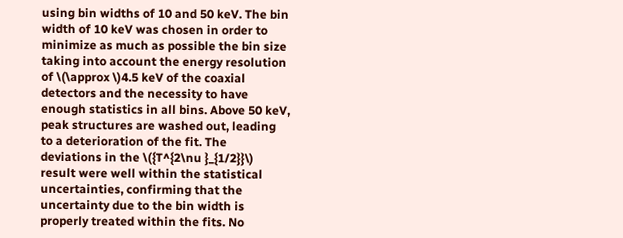using bin widths of 10 and 50 keV. The bin width of 10 keV was chosen in order to minimize as much as possible the bin size taking into account the energy resolution of \(\approx \)4.5 keV of the coaxial detectors and the necessity to have enough statistics in all bins. Above 50 keV, peak structures are washed out, leading to a deterioration of the fit. The deviations in the \({T^{2\nu }_{1/2}}\) result were well within the statistical uncertainties, confirming that the uncertainty due to the bin width is properly treated within the fits. No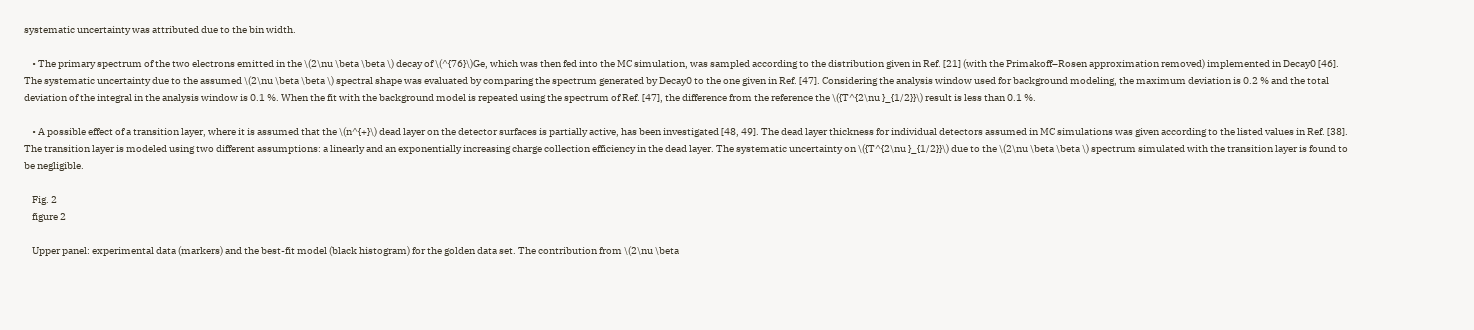systematic uncertainty was attributed due to the bin width.

    • The primary spectrum of the two electrons emitted in the \(2\nu \beta \beta \) decay of \(^{76}\)Ge, which was then fed into the MC simulation, was sampled according to the distribution given in Ref. [21] (with the Primakoff–Rosen approximation removed) implemented in Decay0 [46]. The systematic uncertainty due to the assumed \(2\nu \beta \beta \) spectral shape was evaluated by comparing the spectrum generated by Decay0 to the one given in Ref. [47]. Considering the analysis window used for background modeling, the maximum deviation is 0.2 % and the total deviation of the integral in the analysis window is 0.1 %. When the fit with the background model is repeated using the spectrum of Ref. [47], the difference from the reference the \({T^{2\nu }_{1/2}}\) result is less than 0.1 %.

    • A possible effect of a transition layer, where it is assumed that the \(n^{+}\) dead layer on the detector surfaces is partially active, has been investigated [48, 49]. The dead layer thickness for individual detectors assumed in MC simulations was given according to the listed values in Ref. [38]. The transition layer is modeled using two different assumptions: a linearly and an exponentially increasing charge collection efficiency in the dead layer. The systematic uncertainty on \({T^{2\nu }_{1/2}}\) due to the \(2\nu \beta \beta \) spectrum simulated with the transition layer is found to be negligible.

    Fig. 2
    figure 2

    Upper panel: experimental data (markers) and the best-fit model (black histogram) for the golden data set. The contribution from \(2\nu \beta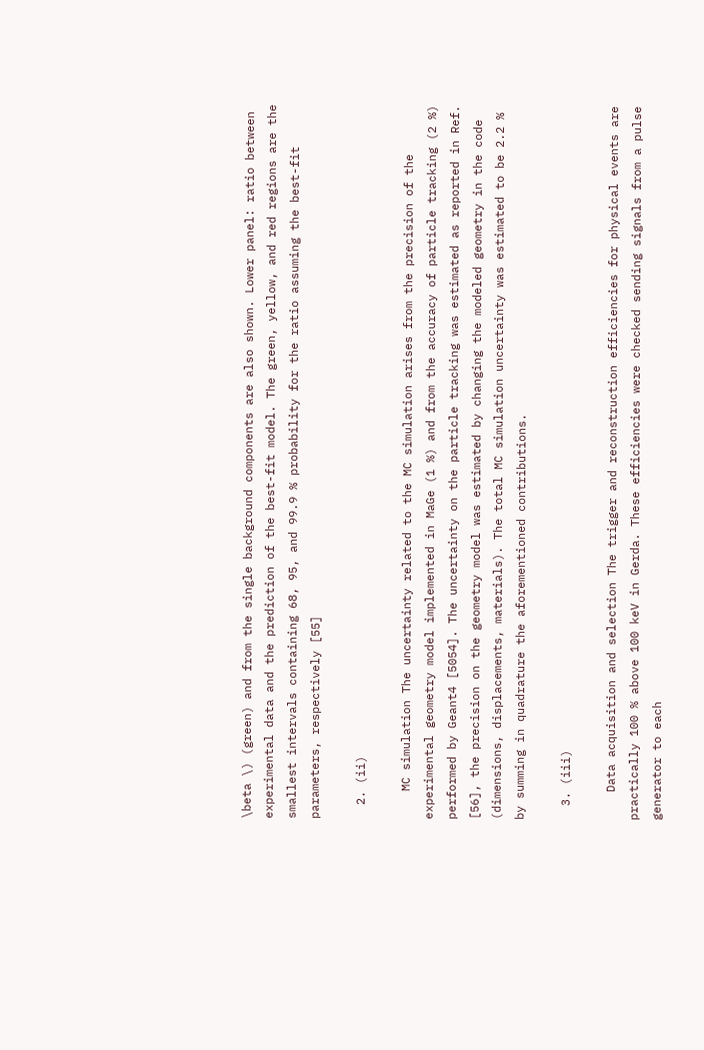\beta \) (green) and from the single background components are also shown. Lower panel: ratio between experimental data and the prediction of the best-fit model. The green, yellow, and red regions are the smallest intervals containing 68, 95, and 99.9 % probability for the ratio assuming the best-fit parameters, respectively [55]

  2. (ii)

    MC simulation The uncertainty related to the MC simulation arises from the precision of the experimental geometry model implemented in MaGe (1 %) and from the accuracy of particle tracking (2 %) performed by Geant4 [5054]. The uncertainty on the particle tracking was estimated as reported in Ref. [56], the precision on the geometry model was estimated by changing the modeled geometry in the code (dimensions, displacements, materials). The total MC simulation uncertainty was estimated to be 2.2 % by summing in quadrature the aforementioned contributions.

  3. (iii)

    Data acquisition and selection The trigger and reconstruction efficiencies for physical events are practically 100 % above 100 keV in Gerda. These efficiencies were checked sending signals from a pulse generator to each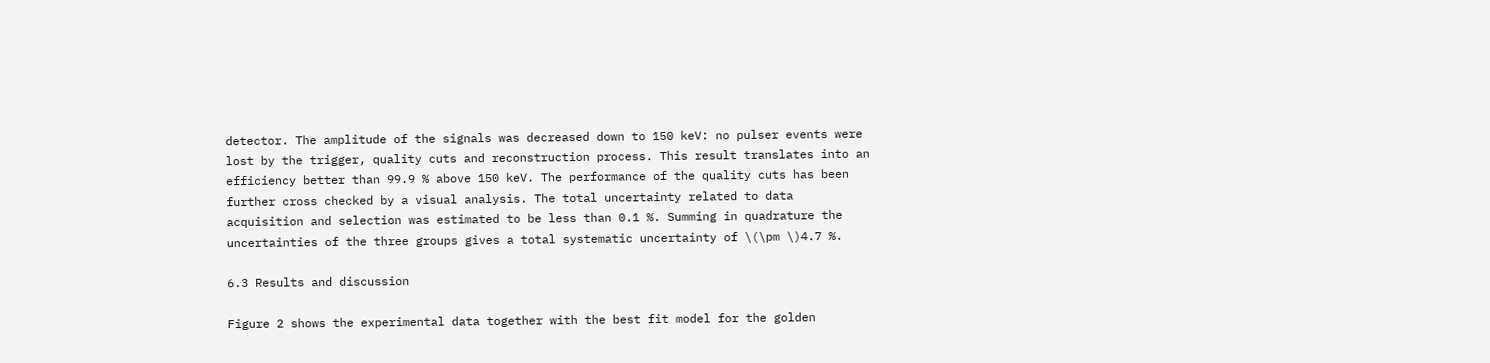detector. The amplitude of the signals was decreased down to 150 keV: no pulser events were lost by the trigger, quality cuts and reconstruction process. This result translates into an efficiency better than 99.9 % above 150 keV. The performance of the quality cuts has been further cross checked by a visual analysis. The total uncertainty related to data acquisition and selection was estimated to be less than 0.1 %. Summing in quadrature the uncertainties of the three groups gives a total systematic uncertainty of \(\pm \)4.7 %.

6.3 Results and discussion

Figure 2 shows the experimental data together with the best fit model for the golden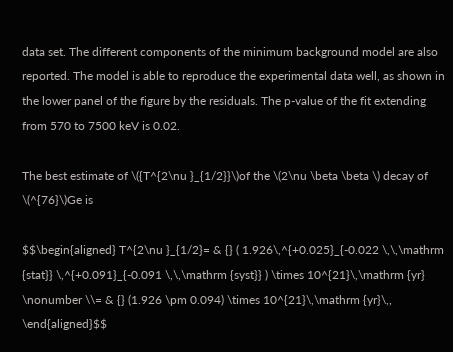data set. The different components of the minimum background model are also reported. The model is able to reproduce the experimental data well, as shown in the lower panel of the figure by the residuals. The p-value of the fit extending from 570 to 7500 keV is 0.02.

The best estimate of \({T^{2\nu }_{1/2}}\)of the \(2\nu \beta \beta \) decay of \(^{76}\)Ge is

$$\begin{aligned} T^{2\nu }_{1/2}= & {} ( 1.926\,^{+0.025}_{-0.022 \,\,\mathrm {stat}} \,^{+0.091}_{-0.091 \,\,\mathrm {syst}} ) \times 10^{21}\,\mathrm {yr} \nonumber \\= & {} (1.926 \pm 0.094) \times 10^{21}\,\mathrm {yr}\,, \end{aligned}$$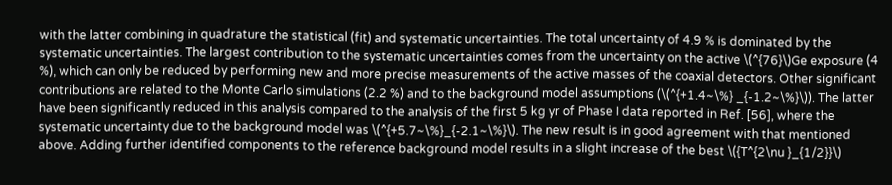with the latter combining in quadrature the statistical (fit) and systematic uncertainties. The total uncertainty of 4.9 % is dominated by the systematic uncertainties. The largest contribution to the systematic uncertainties comes from the uncertainty on the active \(^{76}\)Ge exposure (4 %), which can only be reduced by performing new and more precise measurements of the active masses of the coaxial detectors. Other significant contributions are related to the Monte Carlo simulations (2.2 %) and to the background model assumptions (\(^{+1.4~\%} _{-1.2~\%}\)). The latter have been significantly reduced in this analysis compared to the analysis of the first 5 kg yr of Phase I data reported in Ref. [56], where the systematic uncertainty due to the background model was \(^{+5.7~\%}_{-2.1~\%}\). The new result is in good agreement with that mentioned above. Adding further identified components to the reference background model results in a slight increase of the best \({T^{2\nu }_{1/2}}\)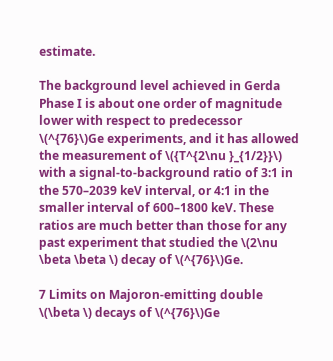estimate.

The background level achieved in Gerda Phase I is about one order of magnitude lower with respect to predecessor \(^{76}\)Ge experiments, and it has allowed the measurement of \({T^{2\nu }_{1/2}}\) with a signal-to-background ratio of 3:1 in the 570–2039 keV interval, or 4:1 in the smaller interval of 600–1800 keV. These ratios are much better than those for any past experiment that studied the \(2\nu \beta \beta \) decay of \(^{76}\)Ge.

7 Limits on Majoron-emitting double \(\beta \) decays of \(^{76}\)Ge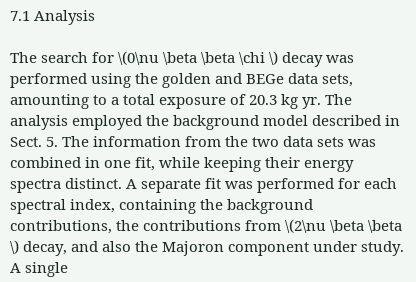7.1 Analysis

The search for \(0\nu \beta \beta \chi \) decay was performed using the golden and BEGe data sets, amounting to a total exposure of 20.3 kg yr. The analysis employed the background model described in Sect. 5. The information from the two data sets was combined in one fit, while keeping their energy spectra distinct. A separate fit was performed for each spectral index, containing the background contributions, the contributions from \(2\nu \beta \beta \) decay, and also the Majoron component under study. A single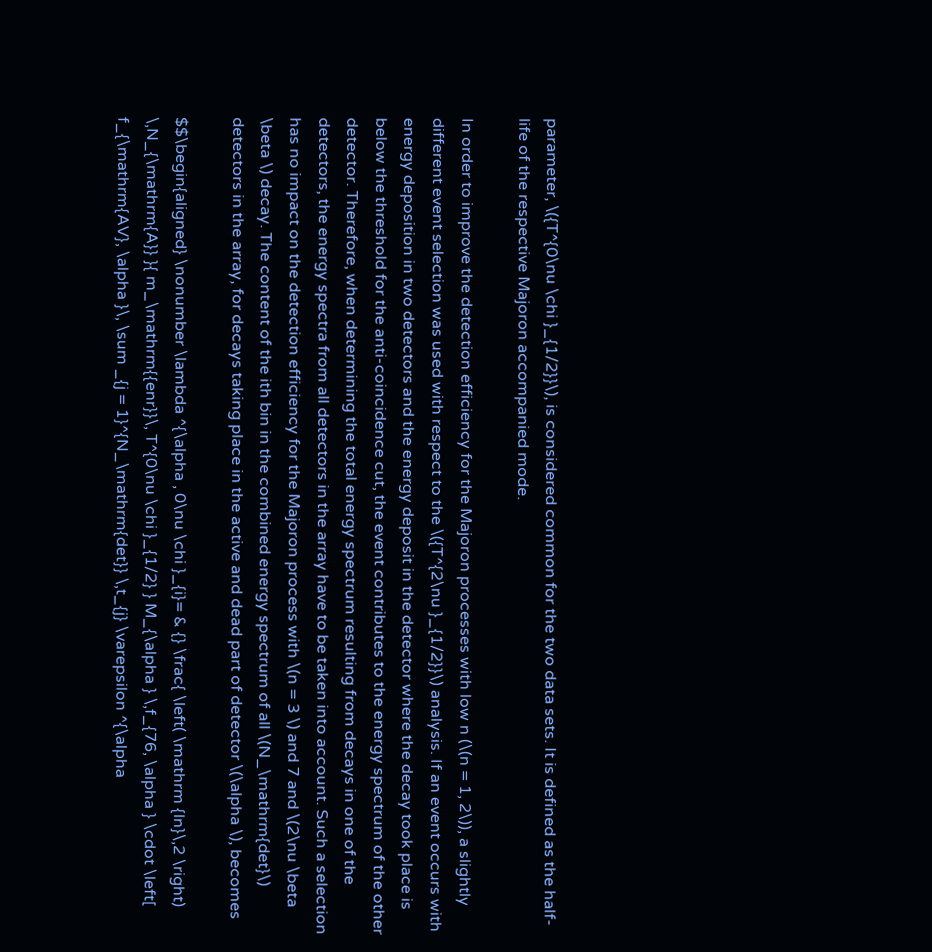parameter, \({T^{0\nu \chi }_{1/2}}\), is considered common for the two data sets. It is defined as the half-life of the respective Majoron accompanied mode.

In order to improve the detection efficiency for the Majoron processes with low n (\(n = 1, 2\)), a slightly different event selection was used with respect to the \({T^{2\nu }_{1/2}}\) analysis. If an event occurs with energy deposition in two detectors and the energy deposit in the detector where the decay took place is below the threshold for the anti-coincidence cut, the event contributes to the energy spectrum of the other detector. Therefore, when determining the total energy spectrum resulting from decays in one of the detectors, the energy spectra from all detectors in the array have to be taken into account. Such a selection has no impact on the detection efficiency for the Majoron process with \(n = 3 \) and 7 and \(2\nu \beta \beta \) decay. The content of the ith bin in the combined energy spectrum of all \(N_\mathrm{det}\) detectors in the array, for decays taking place in the active and dead part of detector \(\alpha \), becomes

$$\begin{aligned} \nonumber \lambda ^{\alpha , 0\nu \chi }_{i}= & {} \frac{ \left( \mathrm {ln}\,2 \right) \,N_{\mathrm{A}} }{ m_\mathrm{{enr}}\, T^{0\nu \chi }_{1/2} } M_{\alpha } \,f_{76, \alpha } \cdot \left[ f_{\mathrm{AV}, \alpha }\, \sum _{j = 1}^{N_\mathrm{det}} \,t_{j} \varepsilon ^{\alpha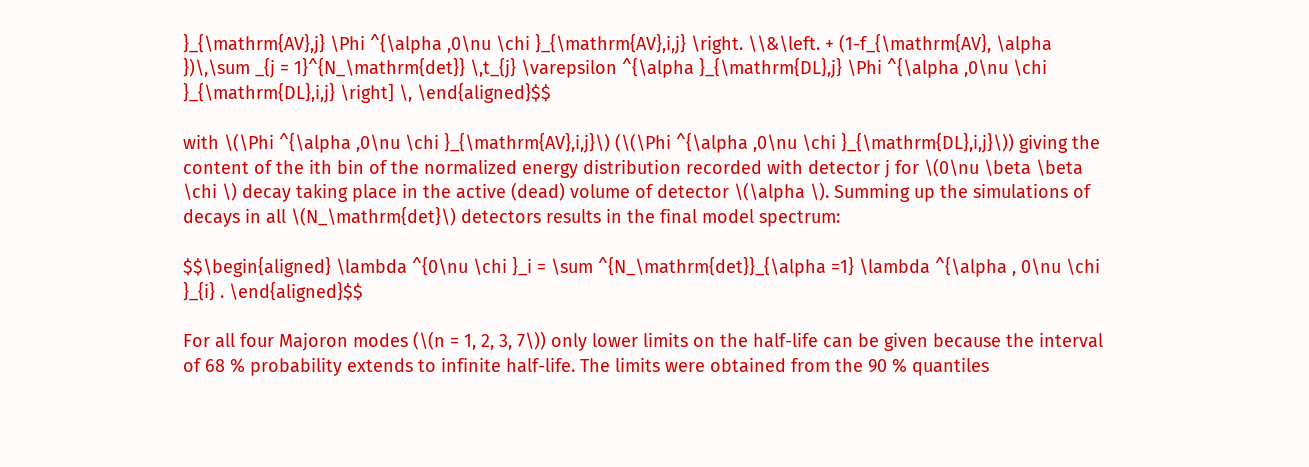}_{\mathrm{AV},j} \Phi ^{\alpha ,0\nu \chi }_{\mathrm{AV},i,j} \right. \\&\left. + (1-f_{\mathrm{AV}, \alpha })\,\sum _{j = 1}^{N_\mathrm{det}} \,t_{j} \varepsilon ^{\alpha }_{\mathrm{DL},j} \Phi ^{\alpha ,0\nu \chi }_{\mathrm{DL},i,j} \right] \, \end{aligned}$$

with \(\Phi ^{\alpha ,0\nu \chi }_{\mathrm{AV},i,j}\) (\(\Phi ^{\alpha ,0\nu \chi }_{\mathrm{DL},i,j}\)) giving the content of the ith bin of the normalized energy distribution recorded with detector j for \(0\nu \beta \beta \chi \) decay taking place in the active (dead) volume of detector \(\alpha \). Summing up the simulations of decays in all \(N_\mathrm{det}\) detectors results in the final model spectrum:

$$\begin{aligned} \lambda ^{0\nu \chi }_i = \sum ^{N_\mathrm{det}}_{\alpha =1} \lambda ^{\alpha , 0\nu \chi }_{i} . \end{aligned}$$

For all four Majoron modes (\(n = 1, 2, 3, 7\)) only lower limits on the half-life can be given because the interval of 68 % probability extends to infinite half-life. The limits were obtained from the 90 % quantiles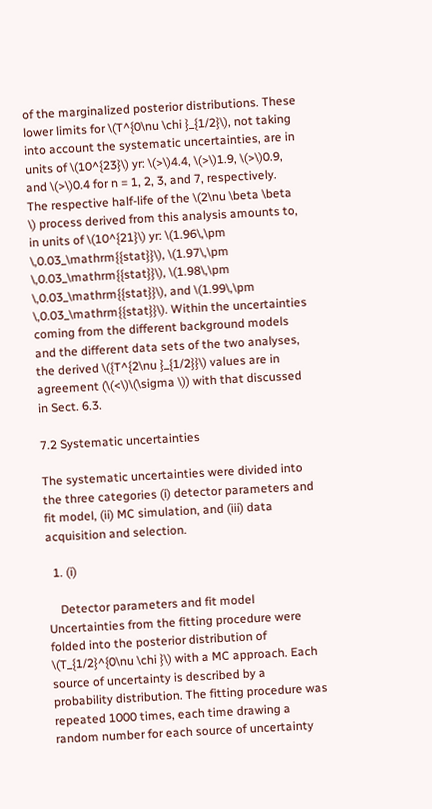of the marginalized posterior distributions. These lower limits for \(T^{0\nu \chi }_{1/2}\), not taking into account the systematic uncertainties, are in units of \(10^{23}\) yr: \(>\)4.4, \(>\)1.9, \(>\)0.9, and \(>\)0.4 for n = 1, 2, 3, and 7, respectively. The respective half-life of the \(2\nu \beta \beta \) process derived from this analysis amounts to, in units of \(10^{21}\) yr: \(1.96\,\pm \,0.03_\mathrm{{stat}}\), \(1.97\,\pm \,0.03_\mathrm{{stat}}\), \(1.98\,\pm \,0.03_\mathrm{{stat}}\), and \(1.99\,\pm \,0.03_\mathrm{{stat}}\). Within the uncertainties coming from the different background models and the different data sets of the two analyses, the derived \({T^{2\nu }_{1/2}}\) values are in agreement (\(<\)\(\sigma \)) with that discussed in Sect. 6.3.

7.2 Systematic uncertainties

The systematic uncertainties were divided into the three categories (i) detector parameters and fit model, (ii) MC simulation, and (iii) data acquisition and selection.

  1. (i)

    Detector parameters and fit model Uncertainties from the fitting procedure were folded into the posterior distribution of \(T_{1/2}^{0\nu \chi }\) with a MC approach. Each source of uncertainty is described by a probability distribution. The fitting procedure was repeated 1000 times, each time drawing a random number for each source of uncertainty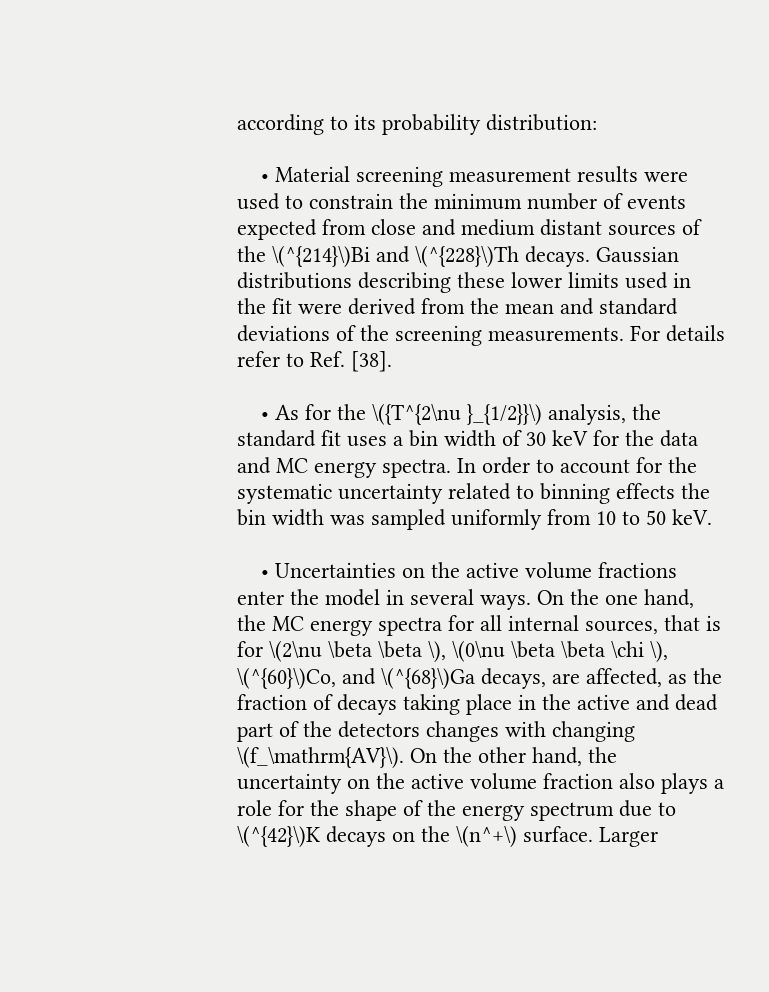according to its probability distribution:

    • Material screening measurement results were used to constrain the minimum number of events expected from close and medium distant sources of the \(^{214}\)Bi and \(^{228}\)Th decays. Gaussian distributions describing these lower limits used in the fit were derived from the mean and standard deviations of the screening measurements. For details refer to Ref. [38].

    • As for the \({T^{2\nu }_{1/2}}\) analysis, the standard fit uses a bin width of 30 keV for the data and MC energy spectra. In order to account for the systematic uncertainty related to binning effects the bin width was sampled uniformly from 10 to 50 keV.

    • Uncertainties on the active volume fractions enter the model in several ways. On the one hand, the MC energy spectra for all internal sources, that is for \(2\nu \beta \beta \), \(0\nu \beta \beta \chi \), \(^{60}\)Co, and \(^{68}\)Ga decays, are affected, as the fraction of decays taking place in the active and dead part of the detectors changes with changing \(f_\mathrm{AV}\). On the other hand, the uncertainty on the active volume fraction also plays a role for the shape of the energy spectrum due to \(^{42}\)K decays on the \(n^+\) surface. Larger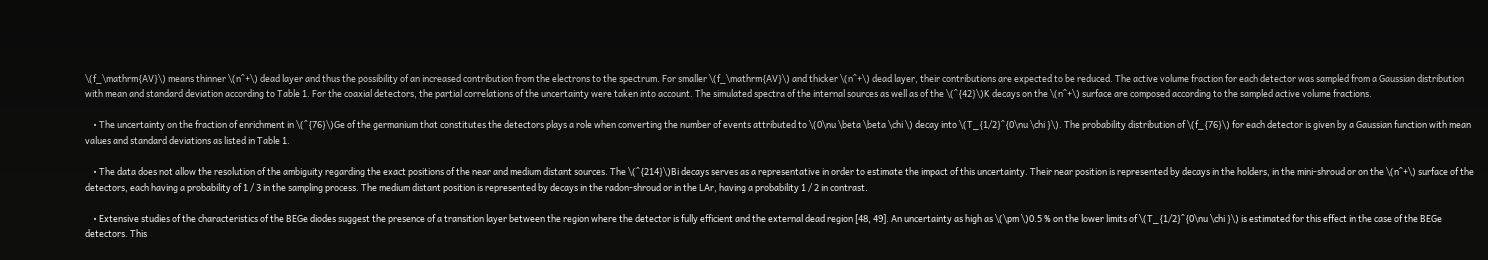\(f_\mathrm{AV}\) means thinner \(n^+\) dead layer and thus the possibility of an increased contribution from the electrons to the spectrum. For smaller \(f_\mathrm{AV}\) and thicker \(n^+\) dead layer, their contributions are expected to be reduced. The active volume fraction for each detector was sampled from a Gaussian distribution with mean and standard deviation according to Table 1. For the coaxial detectors, the partial correlations of the uncertainty were taken into account. The simulated spectra of the internal sources as well as of the \(^{42}\)K decays on the \(n^+\) surface are composed according to the sampled active volume fractions.

    • The uncertainty on the fraction of enrichment in \(^{76}\)Ge of the germanium that constitutes the detectors plays a role when converting the number of events attributed to \(0\nu \beta \beta \chi \) decay into \(T_{1/2}^{0\nu \chi }\). The probability distribution of \(f_{76}\) for each detector is given by a Gaussian function with mean values and standard deviations as listed in Table 1.

    • The data does not allow the resolution of the ambiguity regarding the exact positions of the near and medium distant sources. The \(^{214}\)Bi decays serves as a representative in order to estimate the impact of this uncertainty. Their near position is represented by decays in the holders, in the mini-shroud or on the \(n^+\) surface of the detectors, each having a probability of 1 / 3 in the sampling process. The medium distant position is represented by decays in the radon-shroud or in the LAr, having a probability 1 / 2 in contrast.

    • Extensive studies of the characteristics of the BEGe diodes suggest the presence of a transition layer between the region where the detector is fully efficient and the external dead region [48, 49]. An uncertainty as high as \(\pm \)0.5 % on the lower limits of \(T_{1/2}^{0\nu \chi }\) is estimated for this effect in the case of the BEGe detectors. This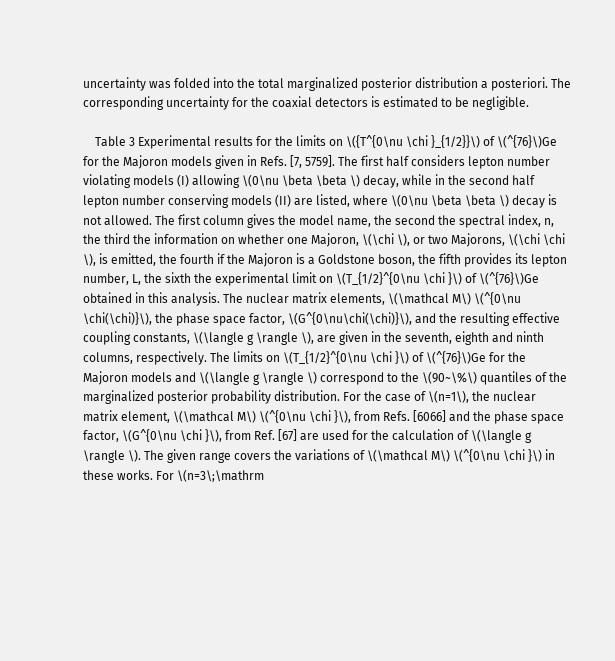uncertainty was folded into the total marginalized posterior distribution a posteriori. The corresponding uncertainty for the coaxial detectors is estimated to be negligible.

    Table 3 Experimental results for the limits on \({T^{0\nu \chi }_{1/2}}\) of \(^{76}\)Ge for the Majoron models given in Refs. [7, 5759]. The first half considers lepton number violating models (I) allowing \(0\nu \beta \beta \) decay, while in the second half lepton number conserving models (II) are listed, where \(0\nu \beta \beta \) decay is not allowed. The first column gives the model name, the second the spectral index, n, the third the information on whether one Majoron, \(\chi \), or two Majorons, \(\chi \chi \), is emitted, the fourth if the Majoron is a Goldstone boson, the fifth provides its lepton number, L, the sixth the experimental limit on \(T_{1/2}^{0\nu \chi }\) of \(^{76}\)Ge obtained in this analysis. The nuclear matrix elements, \(\mathcal M\) \(^{0\nu \chi(\chi)}\), the phase space factor, \(G^{0\nu\chi(\chi)}\), and the resulting effective coupling constants, \(\langle g \rangle \), are given in the seventh, eighth and ninth columns, respectively. The limits on \(T_{1/2}^{0\nu \chi }\) of \(^{76}\)Ge for the Majoron models and \(\langle g \rangle \) correspond to the \(90~\%\) quantiles of the marginalized posterior probability distribution. For the case of \(n=1\), the nuclear matrix element, \(\mathcal M\) \(^{0\nu \chi }\), from Refs. [6066] and the phase space factor, \(G^{0\nu \chi }\), from Ref. [67] are used for the calculation of \(\langle g \rangle \). The given range covers the variations of \(\mathcal M\) \(^{0\nu \chi }\) in these works. For \(n=3\;\mathrm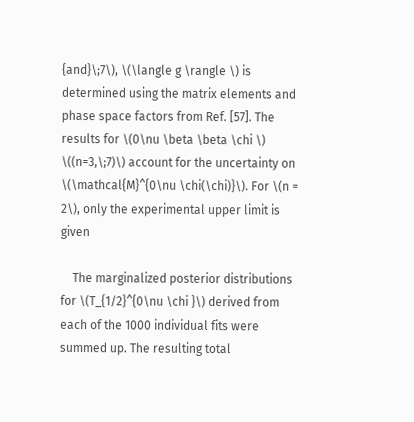{and}\;7\), \(\langle g \rangle \) is determined using the matrix elements and phase space factors from Ref. [57]. The results for \(0\nu \beta \beta \chi \) \((n=3,\;7)\) account for the uncertainty on \(\mathcal{M}^{0\nu \chi(\chi)}\). For \(n = 2\), only the experimental upper limit is given

    The marginalized posterior distributions for \(T_{1/2}^{0\nu \chi }\) derived from each of the 1000 individual fits were summed up. The resulting total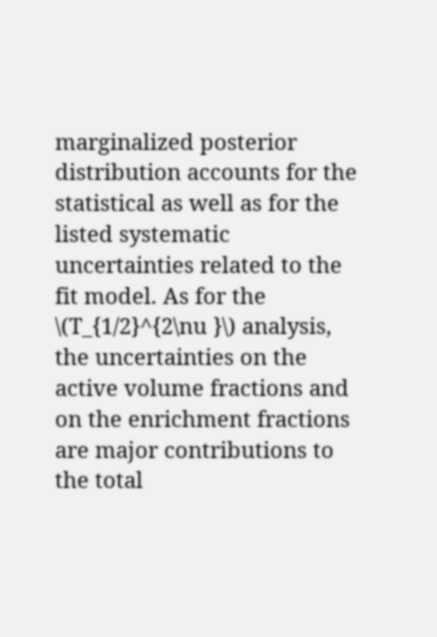marginalized posterior distribution accounts for the statistical as well as for the listed systematic uncertainties related to the fit model. As for the \(T_{1/2}^{2\nu }\) analysis, the uncertainties on the active volume fractions and on the enrichment fractions are major contributions to the total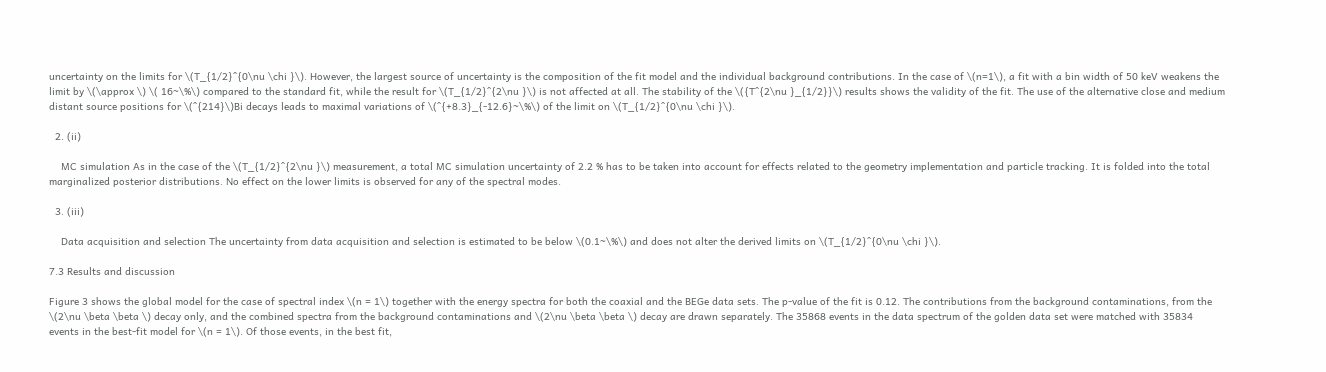uncertainty on the limits for \(T_{1/2}^{0\nu \chi }\). However, the largest source of uncertainty is the composition of the fit model and the individual background contributions. In the case of \(n=1\), a fit with a bin width of 50 keV weakens the limit by \(\approx \) \( 16~\%\) compared to the standard fit, while the result for \(T_{1/2}^{2\nu }\) is not affected at all. The stability of the \({T^{2\nu }_{1/2}}\) results shows the validity of the fit. The use of the alternative close and medium distant source positions for \(^{214}\)Bi decays leads to maximal variations of \(^{+8.3}_{-12.6}~\%\) of the limit on \(T_{1/2}^{0\nu \chi }\).

  2. (ii)

    MC simulation As in the case of the \(T_{1/2}^{2\nu }\) measurement, a total MC simulation uncertainty of 2.2 % has to be taken into account for effects related to the geometry implementation and particle tracking. It is folded into the total marginalized posterior distributions. No effect on the lower limits is observed for any of the spectral modes.

  3. (iii)

    Data acquisition and selection The uncertainty from data acquisition and selection is estimated to be below \(0.1~\%\) and does not alter the derived limits on \(T_{1/2}^{0\nu \chi }\).

7.3 Results and discussion

Figure 3 shows the global model for the case of spectral index \(n = 1\) together with the energy spectra for both the coaxial and the BEGe data sets. The p-value of the fit is 0.12. The contributions from the background contaminations, from the \(2\nu \beta \beta \) decay only, and the combined spectra from the background contaminations and \(2\nu \beta \beta \) decay are drawn separately. The 35868 events in the data spectrum of the golden data set were matched with 35834 events in the best-fit model for \(n = 1\). Of those events, in the best fit,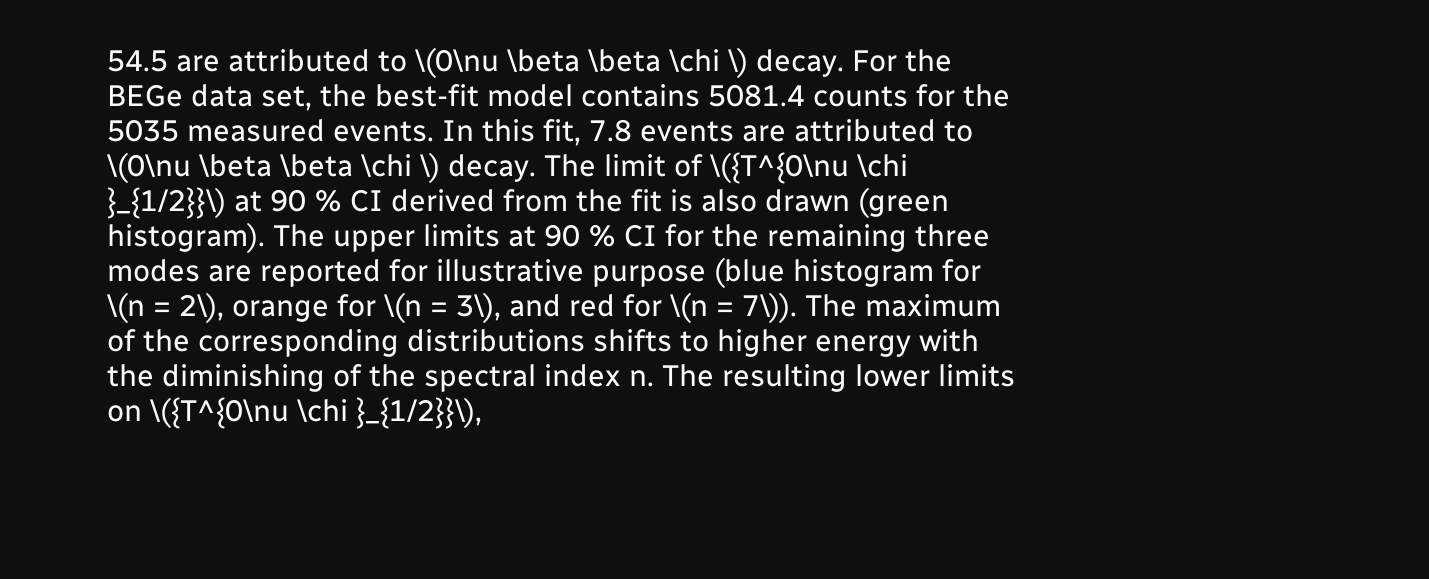54.5 are attributed to \(0\nu \beta \beta \chi \) decay. For the BEGe data set, the best-fit model contains 5081.4 counts for the 5035 measured events. In this fit, 7.8 events are attributed to \(0\nu \beta \beta \chi \) decay. The limit of \({T^{0\nu \chi }_{1/2}}\) at 90 % CI derived from the fit is also drawn (green histogram). The upper limits at 90 % CI for the remaining three modes are reported for illustrative purpose (blue histogram for \(n = 2\), orange for \(n = 3\), and red for \(n = 7\)). The maximum of the corresponding distributions shifts to higher energy with the diminishing of the spectral index n. The resulting lower limits on \({T^{0\nu \chi }_{1/2}}\),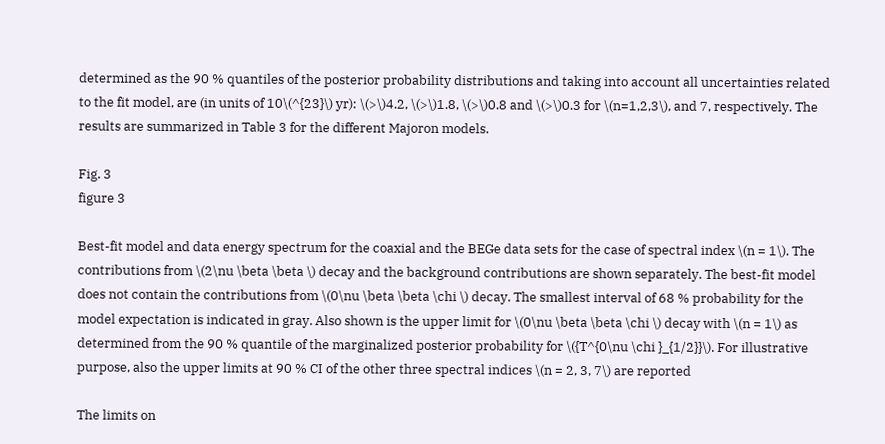determined as the 90 % quantiles of the posterior probability distributions and taking into account all uncertainties related to the fit model, are (in units of 10\(^{23}\) yr): \(>\)4.2, \(>\)1.8, \(>\)0.8 and \(>\)0.3 for \(n=1,2,3\), and 7, respectively. The results are summarized in Table 3 for the different Majoron models.

Fig. 3
figure 3

Best-fit model and data energy spectrum for the coaxial and the BEGe data sets for the case of spectral index \(n = 1\). The contributions from \(2\nu \beta \beta \) decay and the background contributions are shown separately. The best-fit model does not contain the contributions from \(0\nu \beta \beta \chi \) decay. The smallest interval of 68 % probability for the model expectation is indicated in gray. Also shown is the upper limit for \(0\nu \beta \beta \chi \) decay with \(n = 1\) as determined from the 90 % quantile of the marginalized posterior probability for \({T^{0\nu \chi }_{1/2}}\). For illustrative purpose, also the upper limits at 90 % CI of the other three spectral indices \(n = 2, 3, 7\) are reported

The limits on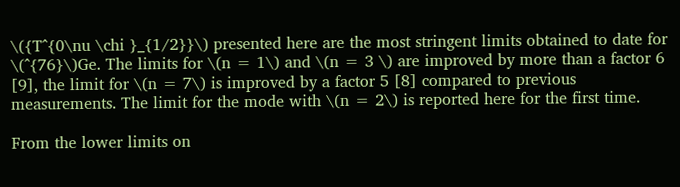\({T^{0\nu \chi }_{1/2}}\) presented here are the most stringent limits obtained to date for \(^{76}\)Ge. The limits for \(n = 1\) and \(n = 3 \) are improved by more than a factor 6 [9], the limit for \(n = 7\) is improved by a factor 5 [8] compared to previous measurements. The limit for the mode with \(n = 2\) is reported here for the first time.

From the lower limits on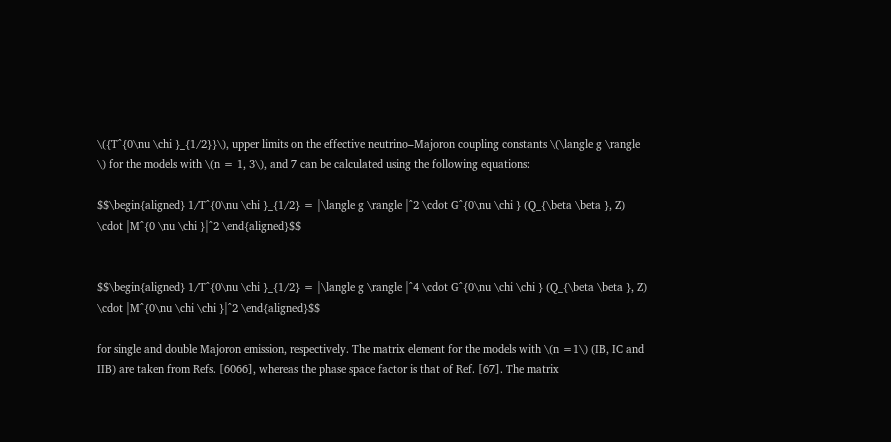\({T^{0\nu \chi }_{1/2}}\), upper limits on the effective neutrino–Majoron coupling constants \(\langle g \rangle \) for the models with \(n = 1, 3\), and 7 can be calculated using the following equations:

$$\begin{aligned} 1/T^{0\nu \chi }_{1/2} = |\langle g \rangle |^2 \cdot G^{0\nu \chi } (Q_{\beta \beta }, Z) \cdot |M^{0 \nu \chi }|^2 \end{aligned}$$


$$\begin{aligned} 1/T^{0\nu \chi }_{1/2} = |\langle g \rangle |^4 \cdot G^{0\nu \chi \chi } (Q_{\beta \beta }, Z) \cdot |M^{0\nu \chi \chi }|^2 \end{aligned}$$

for single and double Majoron emission, respectively. The matrix element for the models with \(n =1\) (IB, IC and IIB) are taken from Refs. [6066], whereas the phase space factor is that of Ref. [67]. The matrix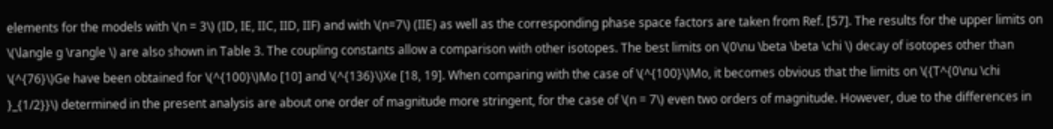elements for the models with \(n = 3\) (ID, IE, IIC, IID, IIF) and with \(n=7\) (IIE) as well as the corresponding phase space factors are taken from Ref. [57]. The results for the upper limits on \(\langle g \rangle \) are also shown in Table 3. The coupling constants allow a comparison with other isotopes. The best limits on \(0\nu \beta \beta \chi \) decay of isotopes other than \(^{76}\)Ge have been obtained for \(^{100}\)Mo [10] and \(^{136}\)Xe [18, 19]. When comparing with the case of \(^{100}\)Mo, it becomes obvious that the limits on \({T^{0\nu \chi }_{1/2}}\) determined in the present analysis are about one order of magnitude more stringent, for the case of \(n = 7\) even two orders of magnitude. However, due to the differences in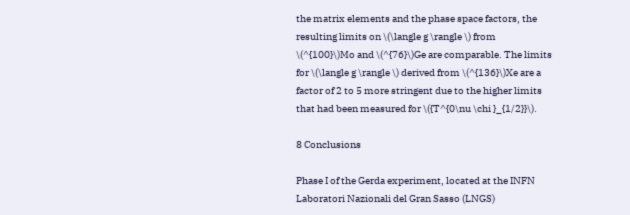the matrix elements and the phase space factors, the resulting limits on \(\langle g \rangle \) from \(^{100}\)Mo and \(^{76}\)Ge are comparable. The limits for \(\langle g \rangle \) derived from \(^{136}\)Xe are a factor of 2 to 5 more stringent due to the higher limits that had been measured for \({T^{0\nu \chi }_{1/2}}\).

8 Conclusions

Phase I of the Gerda experiment, located at the INFN Laboratori Nazionali del Gran Sasso (LNGS)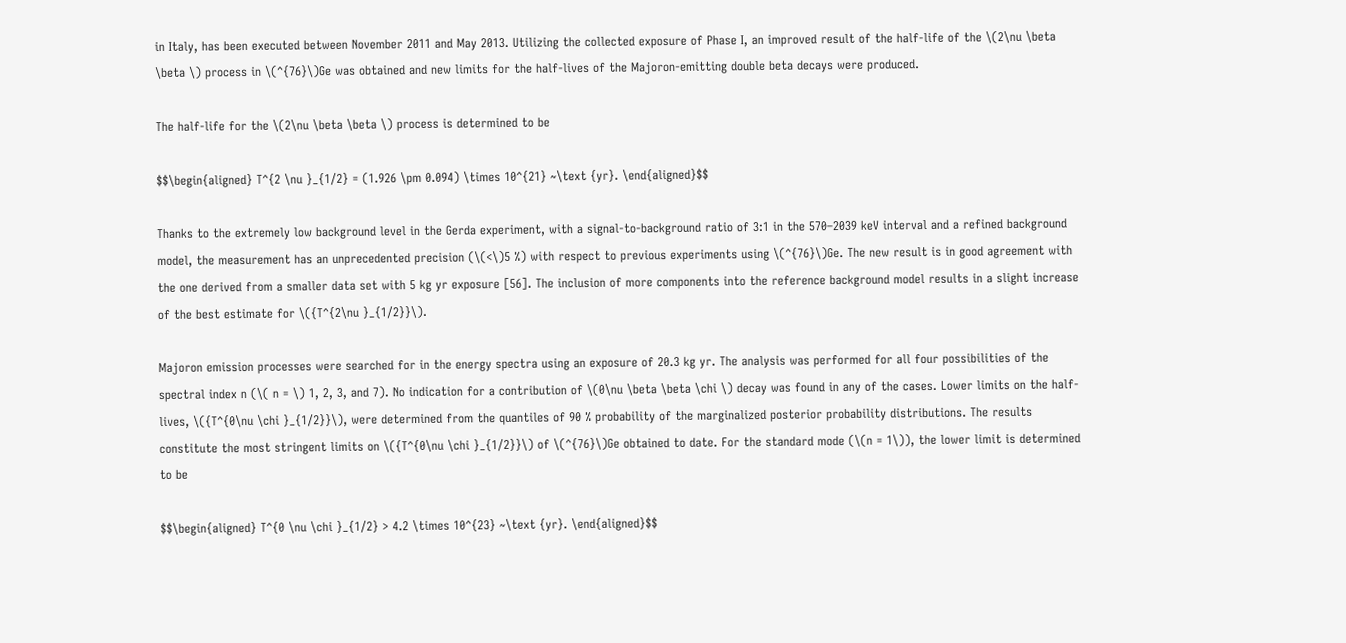in Italy, has been executed between November 2011 and May 2013. Utilizing the collected exposure of Phase I, an improved result of the half-life of the \(2\nu \beta \beta \) process in \(^{76}\)Ge was obtained and new limits for the half-lives of the Majoron-emitting double beta decays were produced.

The half-life for the \(2\nu \beta \beta \) process is determined to be

$$\begin{aligned} T^{2 \nu }_{1/2} = (1.926 \pm 0.094) \times 10^{21} ~\text {yr}. \end{aligned}$$

Thanks to the extremely low background level in the Gerda experiment, with a signal-to-background ratio of 3:1 in the 570–2039 keV interval and a refined background model, the measurement has an unprecedented precision (\(<\)5 %) with respect to previous experiments using \(^{76}\)Ge. The new result is in good agreement with the one derived from a smaller data set with 5 kg yr exposure [56]. The inclusion of more components into the reference background model results in a slight increase of the best estimate for \({T^{2\nu }_{1/2}}\).

Majoron emission processes were searched for in the energy spectra using an exposure of 20.3 kg yr. The analysis was performed for all four possibilities of the spectral index n (\( n = \) 1, 2, 3, and 7). No indication for a contribution of \(0\nu \beta \beta \chi \) decay was found in any of the cases. Lower limits on the half-lives, \({T^{0\nu \chi }_{1/2}}\), were determined from the quantiles of 90 % probability of the marginalized posterior probability distributions. The results constitute the most stringent limits on \({T^{0\nu \chi }_{1/2}}\) of \(^{76}\)Ge obtained to date. For the standard mode (\(n = 1\)), the lower limit is determined to be

$$\begin{aligned} T^{0 \nu \chi }_{1/2} > 4.2 \times 10^{23} ~\text {yr}. \end{aligned}$$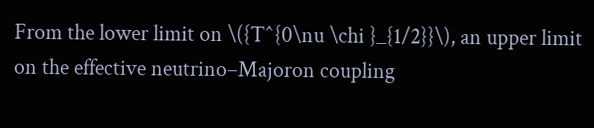From the lower limit on \({T^{0\nu \chi }_{1/2}}\), an upper limit on the effective neutrino–Majoron coupling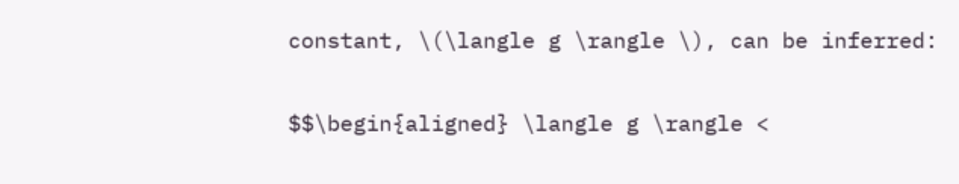constant, \(\langle g \rangle \), can be inferred:

$$\begin{aligned} \langle g \rangle <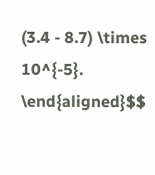(3.4 - 8.7) \times 10^{-5}. \end{aligned}$$